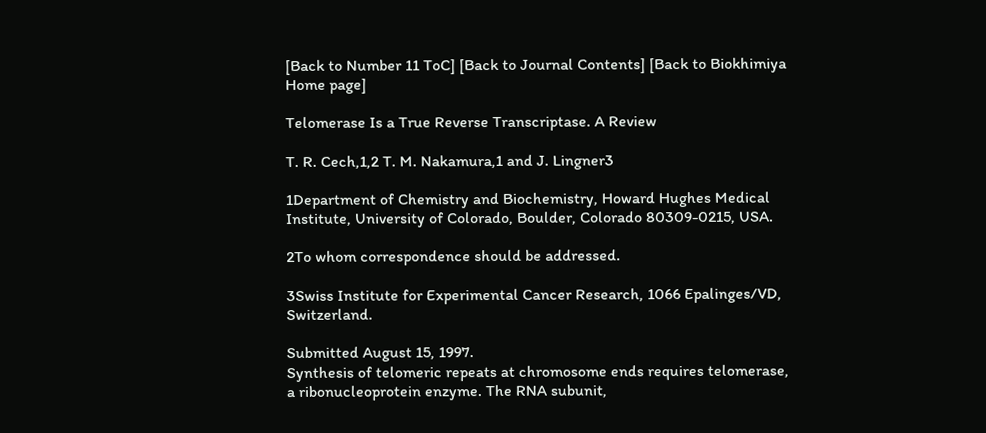[Back to Number 11 ToC] [Back to Journal Contents] [Back to Biokhimiya Home page]

Telomerase Is a True Reverse Transcriptase. A Review

T. R. Cech,1,2 T. M. Nakamura,1 and J. Lingner3

1Department of Chemistry and Biochemistry, Howard Hughes Medical Institute, University of Colorado, Boulder, Colorado 80309-0215, USA.

2To whom correspondence should be addressed.

3Swiss Institute for Experimental Cancer Research, 1066 Epalinges/VD, Switzerland.

Submitted August 15, 1997.
Synthesis of telomeric repeats at chromosome ends requires telomerase, a ribonucleoprotein enzyme. The RNA subunit,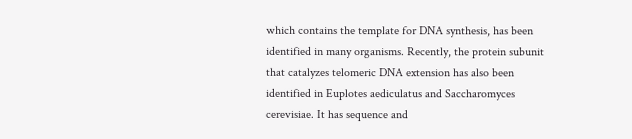which contains the template for DNA synthesis, has been identified in many organisms. Recently, the protein subunit that catalyzes telomeric DNA extension has also been identified in Euplotes aediculatus and Saccharomyces cerevisiae. It has sequence and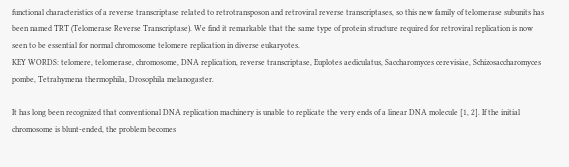functional characteristics of a reverse transcriptase related to retrotransposon and retroviral reverse transcriptases, so this new family of telomerase subunits has been named TRT (Telomerase Reverse Transcriptase). We find it remarkable that the same type of protein structure required for retroviral replication is now seen to be essential for normal chromosome telomere replication in diverse eukaryotes.
KEY WORDS: telomere, telomerase, chromosome, DNA replication, reverse transcriptase, Euplotes aediculatus, Saccharomyces cerevisiae, Schizosaccharomyces pombe, Tetrahymena thermophila, Drosophila melanogaster.

It has long been recognized that conventional DNA replication machinery is unable to replicate the very ends of a linear DNA molecule [1, 2]. If the initial chromosome is blunt-ended, the problem becomes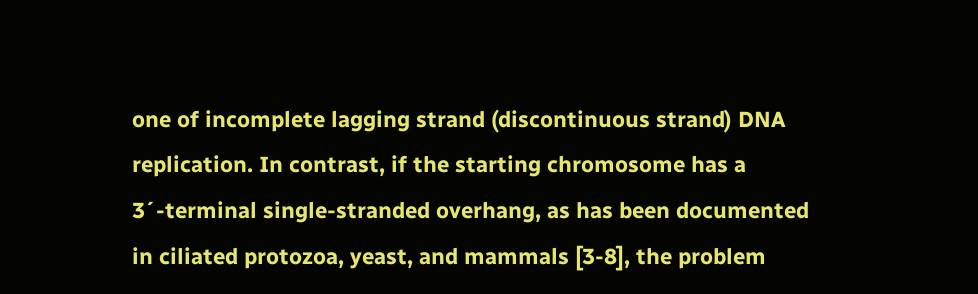one of incomplete lagging strand (discontinuous strand) DNA replication. In contrast, if the starting chromosome has a 3´-terminal single-stranded overhang, as has been documented in ciliated protozoa, yeast, and mammals [3-8], the problem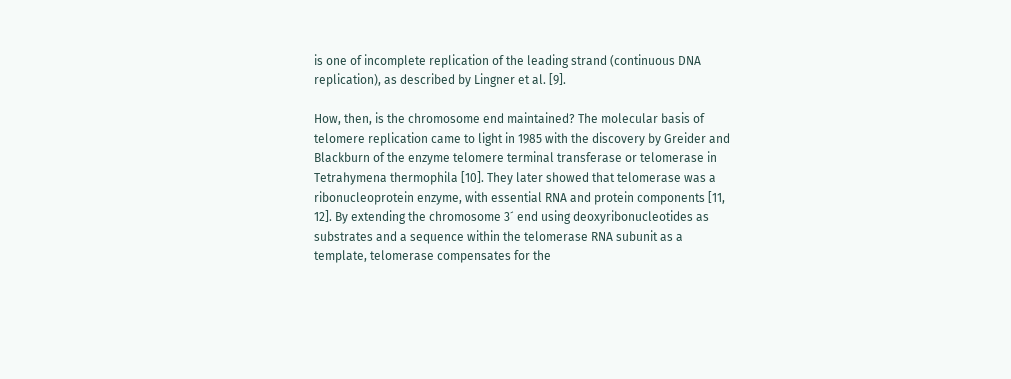is one of incomplete replication of the leading strand (continuous DNA replication), as described by Lingner et al. [9].

How, then, is the chromosome end maintained? The molecular basis of telomere replication came to light in 1985 with the discovery by Greider and Blackburn of the enzyme telomere terminal transferase or telomerase in Tetrahymena thermophila [10]. They later showed that telomerase was a ribonucleoprotein enzyme, with essential RNA and protein components [11, 12]. By extending the chromosome 3´ end using deoxyribonucleotides as substrates and a sequence within the telomerase RNA subunit as a template, telomerase compensates for the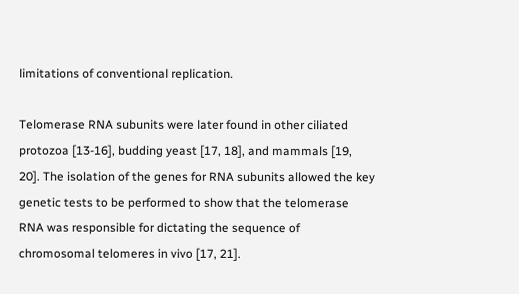limitations of conventional replication.

Telomerase RNA subunits were later found in other ciliated protozoa [13-16], budding yeast [17, 18], and mammals [19, 20]. The isolation of the genes for RNA subunits allowed the key genetic tests to be performed to show that the telomerase RNA was responsible for dictating the sequence of chromosomal telomeres in vivo [17, 21].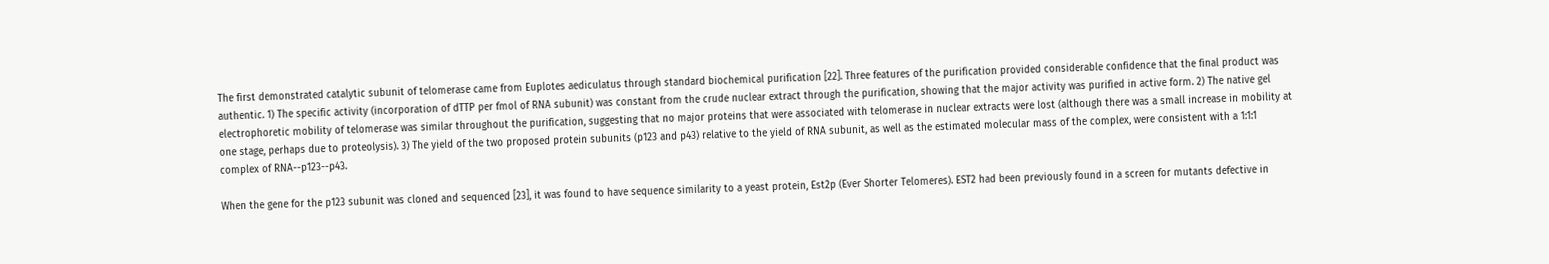The first demonstrated catalytic subunit of telomerase came from Euplotes aediculatus through standard biochemical purification [22]. Three features of the purification provided considerable confidence that the final product was authentic. 1) The specific activity (incorporation of dTTP per fmol of RNA subunit) was constant from the crude nuclear extract through the purification, showing that the major activity was purified in active form. 2) The native gel electrophoretic mobility of telomerase was similar throughout the purification, suggesting that no major proteins that were associated with telomerase in nuclear extracts were lost (although there was a small increase in mobility at one stage, perhaps due to proteolysis). 3) The yield of the two proposed protein subunits (p123 and p43) relative to the yield of RNA subunit, as well as the estimated molecular mass of the complex, were consistent with a 1:1:1 complex of RNA--p123--p43.

When the gene for the p123 subunit was cloned and sequenced [23], it was found to have sequence similarity to a yeast protein, Est2p (Ever Shorter Telomeres). EST2 had been previously found in a screen for mutants defective in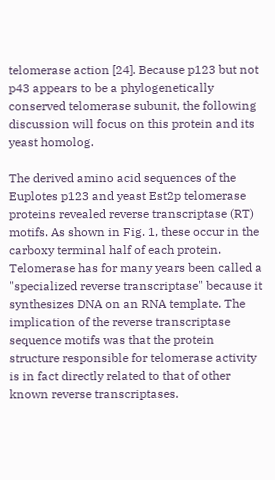telomerase action [24]. Because p123 but not p43 appears to be a phylogenetically conserved telomerase subunit, the following discussion will focus on this protein and its yeast homolog.

The derived amino acid sequences of the Euplotes p123 and yeast Est2p telomerase proteins revealed reverse transcriptase (RT) motifs. As shown in Fig. 1, these occur in the carboxy terminal half of each protein. Telomerase has for many years been called a "specialized reverse transcriptase" because it synthesizes DNA on an RNA template. The implication of the reverse transcriptase sequence motifs was that the protein structure responsible for telomerase activity is in fact directly related to that of other known reverse transcriptases.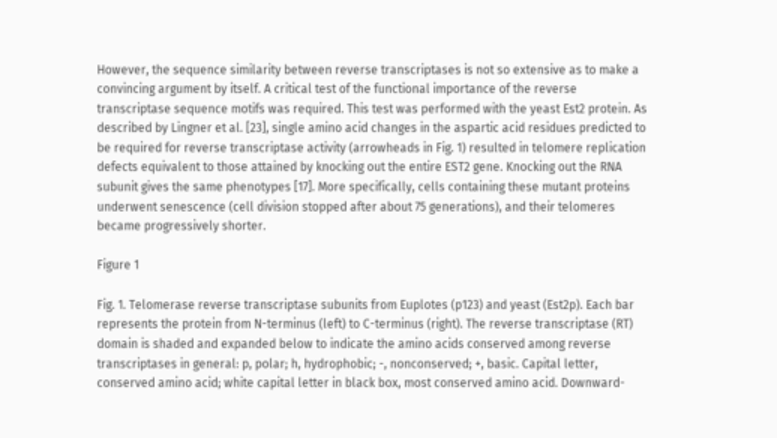However, the sequence similarity between reverse transcriptases is not so extensive as to make a convincing argument by itself. A critical test of the functional importance of the reverse transcriptase sequence motifs was required. This test was performed with the yeast Est2 protein. As described by Lingner et al. [23], single amino acid changes in the aspartic acid residues predicted to be required for reverse transcriptase activity (arrowheads in Fig. 1) resulted in telomere replication defects equivalent to those attained by knocking out the entire EST2 gene. Knocking out the RNA subunit gives the same phenotypes [17]. More specifically, cells containing these mutant proteins underwent senescence (cell division stopped after about 75 generations), and their telomeres became progressively shorter.

Figure 1

Fig. 1. Telomerase reverse transcriptase subunits from Euplotes (p123) and yeast (Est2p). Each bar represents the protein from N-terminus (left) to C-terminus (right). The reverse transcriptase (RT) domain is shaded and expanded below to indicate the amino acids conserved among reverse transcriptases in general: p, polar; h, hydrophobic; -, nonconserved; +, basic. Capital letter, conserved amino acid; white capital letter in black box, most conserved amino acid. Downward-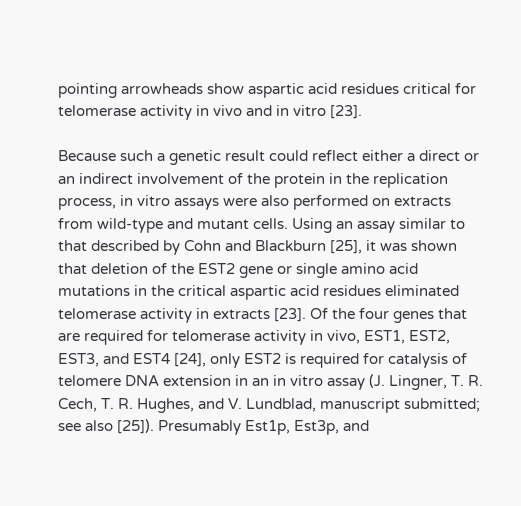pointing arrowheads show aspartic acid residues critical for telomerase activity in vivo and in vitro [23].

Because such a genetic result could reflect either a direct or an indirect involvement of the protein in the replication process, in vitro assays were also performed on extracts from wild-type and mutant cells. Using an assay similar to that described by Cohn and Blackburn [25], it was shown that deletion of the EST2 gene or single amino acid mutations in the critical aspartic acid residues eliminated telomerase activity in extracts [23]. Of the four genes that are required for telomerase activity in vivo, EST1, EST2, EST3, and EST4 [24], only EST2 is required for catalysis of telomere DNA extension in an in vitro assay (J. Lingner, T. R. Cech, T. R. Hughes, and V. Lundblad, manuscript submitted; see also [25]). Presumably Est1p, Est3p, and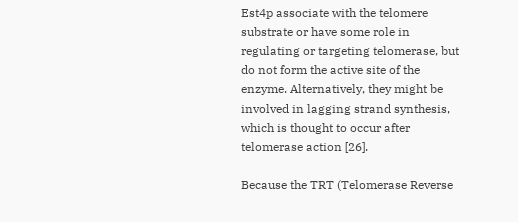Est4p associate with the telomere substrate or have some role in regulating or targeting telomerase, but do not form the active site of the enzyme. Alternatively, they might be involved in lagging strand synthesis, which is thought to occur after telomerase action [26].

Because the TRT (Telomerase Reverse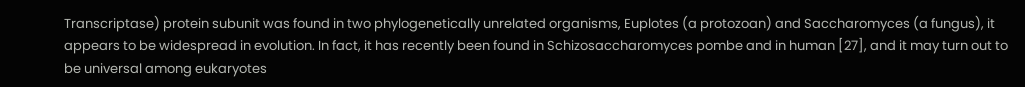Transcriptase) protein subunit was found in two phylogenetically unrelated organisms, Euplotes (a protozoan) and Saccharomyces (a fungus), it appears to be widespread in evolution. In fact, it has recently been found in Schizosaccharomyces pombe and in human [27], and it may turn out to be universal among eukaryotes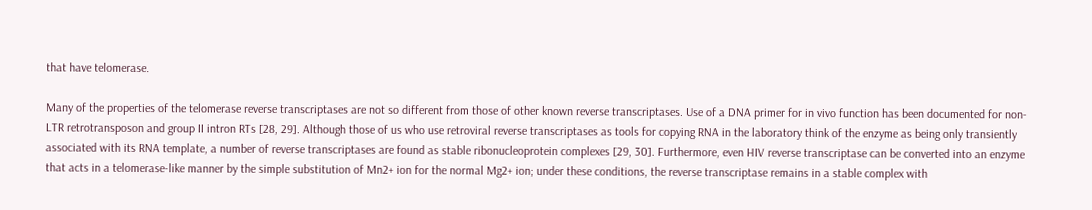that have telomerase.

Many of the properties of the telomerase reverse transcriptases are not so different from those of other known reverse transcriptases. Use of a DNA primer for in vivo function has been documented for non-LTR retrotransposon and group II intron RTs [28, 29]. Although those of us who use retroviral reverse transcriptases as tools for copying RNA in the laboratory think of the enzyme as being only transiently associated with its RNA template, a number of reverse transcriptases are found as stable ribonucleoprotein complexes [29, 30]. Furthermore, even HIV reverse transcriptase can be converted into an enzyme that acts in a telomerase-like manner by the simple substitution of Mn2+ ion for the normal Mg2+ ion; under these conditions, the reverse transcriptase remains in a stable complex with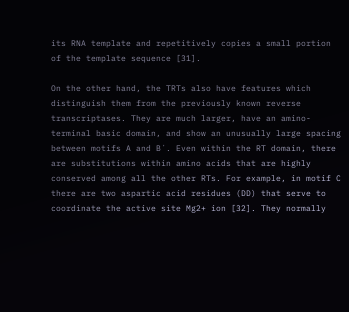its RNA template and repetitively copies a small portion of the template sequence [31].

On the other hand, the TRTs also have features which distinguish them from the previously known reverse transcriptases. They are much larger, have an amino-terminal basic domain, and show an unusually large spacing between motifs A and B´. Even within the RT domain, there are substitutions within amino acids that are highly conserved among all the other RTs. For example, in motif C there are two aspartic acid residues (DD) that serve to coordinate the active site Mg2+ ion [32]. They normally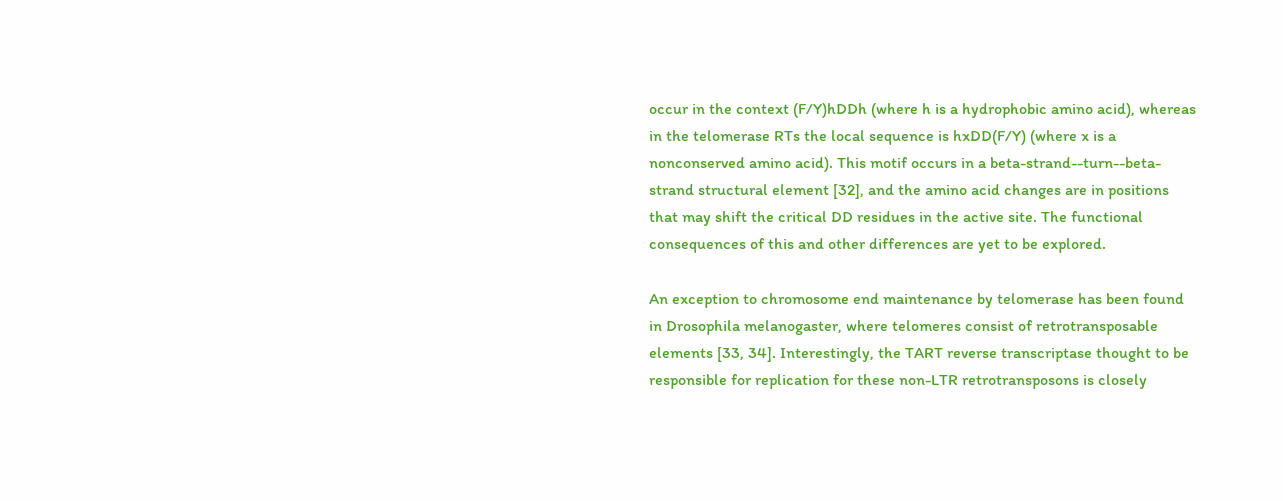occur in the context (F/Y)hDDh (where h is a hydrophobic amino acid), whereas in the telomerase RTs the local sequence is hxDD(F/Y) (where x is a nonconserved amino acid). This motif occurs in a beta-strand--turn--beta-strand structural element [32], and the amino acid changes are in positions that may shift the critical DD residues in the active site. The functional consequences of this and other differences are yet to be explored.

An exception to chromosome end maintenance by telomerase has been found in Drosophila melanogaster, where telomeres consist of retrotransposable elements [33, 34]. Interestingly, the TART reverse transcriptase thought to be responsible for replication for these non-LTR retrotransposons is closely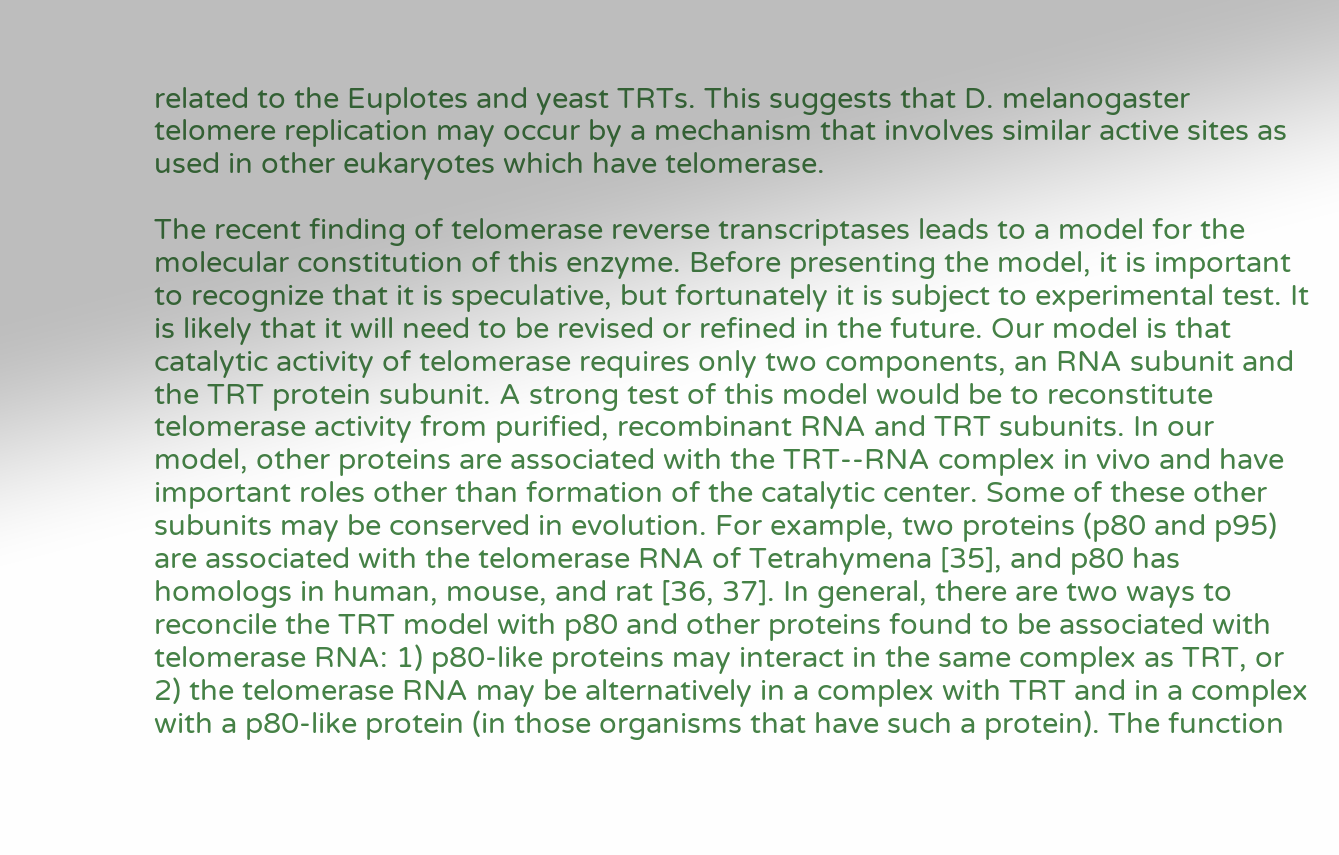related to the Euplotes and yeast TRTs. This suggests that D. melanogaster telomere replication may occur by a mechanism that involves similar active sites as used in other eukaryotes which have telomerase.

The recent finding of telomerase reverse transcriptases leads to a model for the molecular constitution of this enzyme. Before presenting the model, it is important to recognize that it is speculative, but fortunately it is subject to experimental test. It is likely that it will need to be revised or refined in the future. Our model is that catalytic activity of telomerase requires only two components, an RNA subunit and the TRT protein subunit. A strong test of this model would be to reconstitute telomerase activity from purified, recombinant RNA and TRT subunits. In our model, other proteins are associated with the TRT--RNA complex in vivo and have important roles other than formation of the catalytic center. Some of these other subunits may be conserved in evolution. For example, two proteins (p80 and p95) are associated with the telomerase RNA of Tetrahymena [35], and p80 has homologs in human, mouse, and rat [36, 37]. In general, there are two ways to reconcile the TRT model with p80 and other proteins found to be associated with telomerase RNA: 1) p80-like proteins may interact in the same complex as TRT, or 2) the telomerase RNA may be alternatively in a complex with TRT and in a complex with a p80-like protein (in those organisms that have such a protein). The function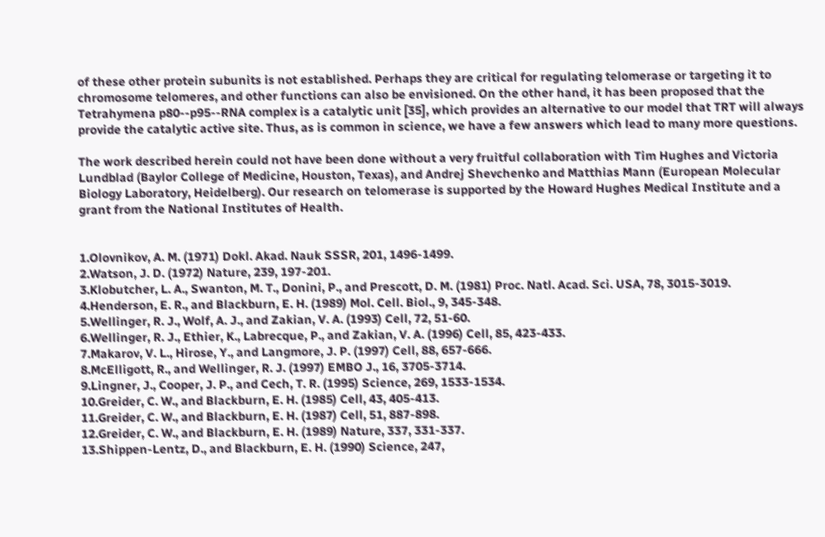of these other protein subunits is not established. Perhaps they are critical for regulating telomerase or targeting it to chromosome telomeres, and other functions can also be envisioned. On the other hand, it has been proposed that the Tetrahymena p80--p95--RNA complex is a catalytic unit [35], which provides an alternative to our model that TRT will always provide the catalytic active site. Thus, as is common in science, we have a few answers which lead to many more questions.

The work described herein could not have been done without a very fruitful collaboration with Tim Hughes and Victoria Lundblad (Baylor College of Medicine, Houston, Texas), and Andrej Shevchenko and Matthias Mann (European Molecular Biology Laboratory, Heidelberg). Our research on telomerase is supported by the Howard Hughes Medical Institute and a grant from the National Institutes of Health.


1.Olovnikov, A. M. (1971) Dokl. Akad. Nauk SSSR, 201, 1496-1499.
2.Watson, J. D. (1972) Nature, 239, 197-201.
3.Klobutcher, L. A., Swanton, M. T., Donini, P., and Prescott, D. M. (1981) Proc. Natl. Acad. Sci. USA, 78, 3015-3019.
4.Henderson, E. R., and Blackburn, E. H. (1989) Mol. Cell. Biol., 9, 345-348.
5.Wellinger, R. J., Wolf, A. J., and Zakian, V. A. (1993) Cell, 72, 51-60.
6.Wellinger, R. J., Ethier, K., Labrecque, P., and Zakian, V. A. (1996) Cell, 85, 423-433.
7.Makarov, V. L., Hirose, Y., and Langmore, J. P. (1997) Cell, 88, 657-666.
8.McElligott, R., and Wellinger, R. J. (1997) EMBO J., 16, 3705-3714.
9.Lingner, J., Cooper, J. P., and Cech, T. R. (1995) Science, 269, 1533-1534.
10.Greider, C. W., and Blackburn, E. H. (1985) Cell, 43, 405-413.
11.Greider, C. W., and Blackburn, E. H. (1987) Cell, 51, 887-898.
12.Greider, C. W., and Blackburn, E. H. (1989) Nature, 337, 331-337.
13.Shippen-Lentz, D., and Blackburn, E. H. (1990) Science, 247,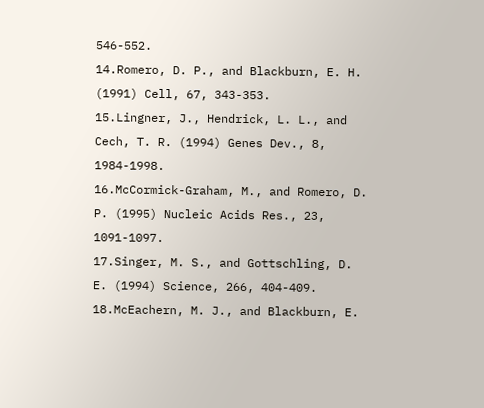546-552.
14.Romero, D. P., and Blackburn, E. H. (1991) Cell, 67, 343-353.
15.Lingner, J., Hendrick, L. L., and Cech, T. R. (1994) Genes Dev., 8, 1984-1998.
16.McCormick-Graham, M., and Romero, D. P. (1995) Nucleic Acids Res., 23, 1091-1097.
17.Singer, M. S., and Gottschling, D. E. (1994) Science, 266, 404-409.
18.McEachern, M. J., and Blackburn, E.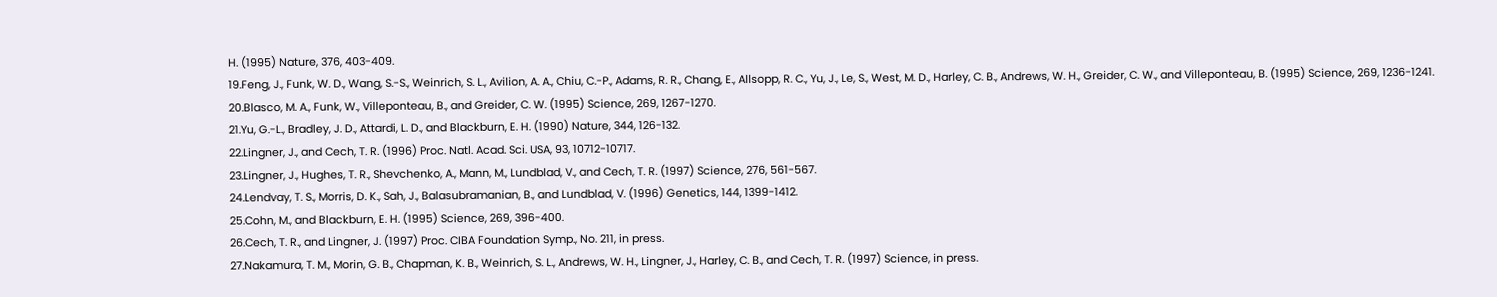H. (1995) Nature, 376, 403-409.
19.Feng, J., Funk, W. D., Wang, S.-S., Weinrich, S. L., Avilion, A. A., Chiu, C.-P., Adams, R. R., Chang, E., Allsopp, R. C., Yu, J., Le, S., West, M. D., Harley, C. B., Andrews, W. H., Greider, C. W., and Villeponteau, B. (1995) Science, 269, 1236-1241.
20.Blasco, M. A., Funk, W., Villeponteau, B., and Greider, C. W. (1995) Science, 269, 1267-1270.
21.Yu, G.-L., Bradley, J. D., Attardi, L. D., and Blackburn, E. H. (1990) Nature, 344, 126-132.
22.Lingner, J., and Cech, T. R. (1996) Proc. Natl. Acad. Sci. USA, 93, 10712-10717.
23.Lingner, J., Hughes, T. R., Shevchenko, A., Mann, M., Lundblad, V., and Cech, T. R. (1997) Science, 276, 561-567.
24.Lendvay, T. S., Morris, D. K., Sah, J., Balasubramanian, B., and Lundblad, V. (1996) Genetics, 144, 1399-1412.
25.Cohn, M., and Blackburn, E. H. (1995) Science, 269, 396-400.
26.Cech, T. R., and Lingner, J. (1997) Proc. CIBA Foundation Symp., No. 211, in press.
27.Nakamura, T. M., Morin, G. B., Chapman, K. B., Weinrich, S. L., Andrews, W. H., Lingner, J., Harley, C. B., and Cech, T. R. (1997) Science, in press.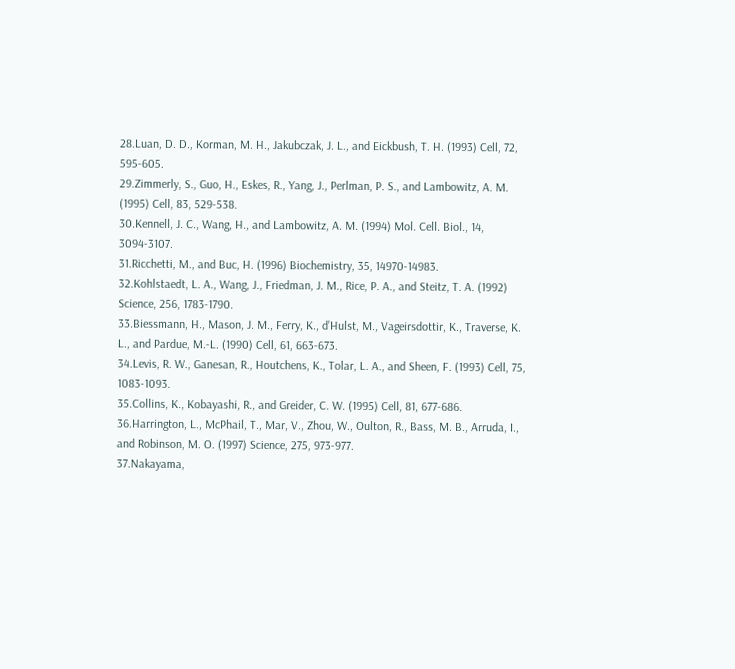28.Luan, D. D., Korman, M. H., Jakubczak, J. L., and Eickbush, T. H. (1993) Cell, 72, 595-605.
29.Zimmerly, S., Guo, H., Eskes, R., Yang, J., Perlman, P. S., and Lambowitz, A. M. (1995) Cell, 83, 529-538.
30.Kennell, J. C., Wang, H., and Lambowitz, A. M. (1994) Mol. Cell. Biol., 14, 3094-3107.
31.Ricchetti, M., and Buc, H. (1996) Biochemistry, 35, 14970-14983.
32.Kohlstaedt, L. A., Wang, J., Friedman, J. M., Rice, P. A., and Steitz, T. A. (1992) Science, 256, 1783-1790.
33.Biessmann, H., Mason, J. M., Ferry, K., d’Hulst, M., Vageirsdottir, K., Traverse, K. L., and Pardue, M.-L. (1990) Cell, 61, 663-673.
34.Levis, R. W., Ganesan, R., Houtchens, K., Tolar, L. A., and Sheen, F. (1993) Cell, 75, 1083-1093.
35.Collins, K., Kobayashi, R., and Greider, C. W. (1995) Cell, 81, 677-686.
36.Harrington, L., McPhail, T., Mar, V., Zhou, W., Oulton, R., Bass, M. B., Arruda, I., and Robinson, M. O. (1997) Science, 275, 973-977.
37.Nakayama,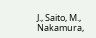J., Saito, M., Nakamura,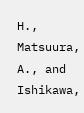H., Matsuura, A., and Ishikawa,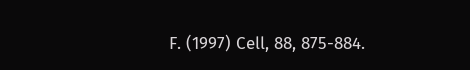F. (1997) Cell, 88, 875-884.